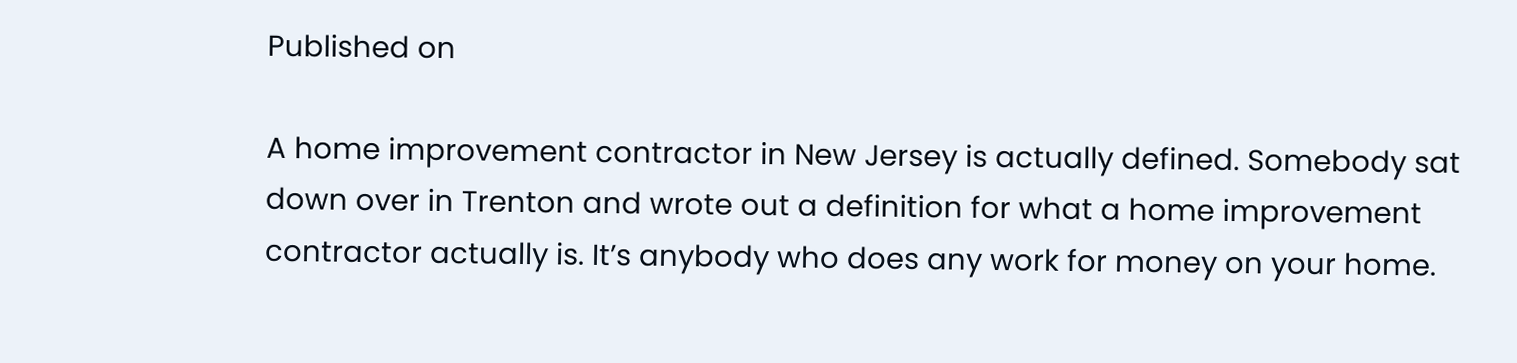Published on

A home improvement contractor in New Jersey is actually defined. Somebody sat down over in Trenton and wrote out a definition for what a home improvement contractor actually is. It’s anybody who does any work for money on your home.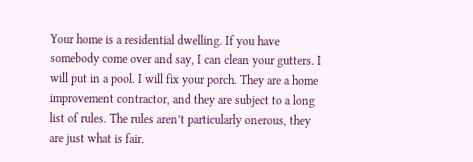Your home is a residential dwelling. If you have somebody come over and say, I can clean your gutters. I will put in a pool. I will fix your porch. They are a home improvement contractor, and they are subject to a long list of rules. The rules aren’t particularly onerous, they are just what is fair.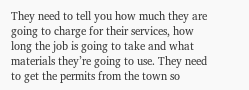They need to tell you how much they are going to charge for their services, how long the job is going to take and what materials they’re going to use. They need to get the permits from the town so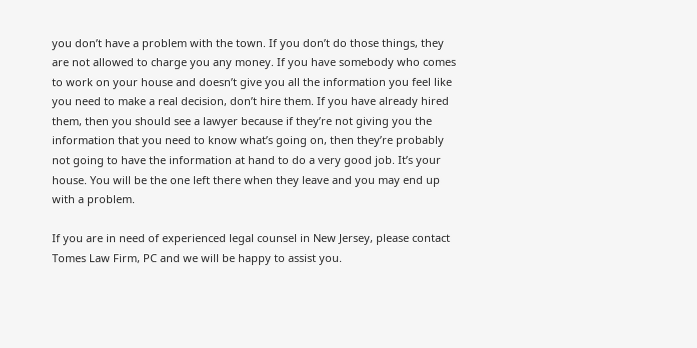you don’t have a problem with the town. If you don’t do those things, they are not allowed to charge you any money. If you have somebody who comes to work on your house and doesn’t give you all the information you feel like you need to make a real decision, don’t hire them. If you have already hired them, then you should see a lawyer because if they’re not giving you the information that you need to know what’s going on, then they’re probably not going to have the information at hand to do a very good job. It’s your house. You will be the one left there when they leave and you may end up with a problem.

If you are in need of experienced legal counsel in New Jersey, please contact Tomes Law Firm, PC and we will be happy to assist you.